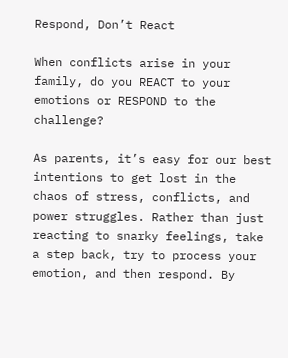Respond, Don’t React

When conflicts arise in your family, do you REACT to your emotions or RESPOND to the challenge?

As parents, it’s easy for our best intentions to get lost in the chaos of stress, conflicts, and power struggles. Rather than just reacting to snarky feelings, take a step back, try to process your emotion, and then respond. By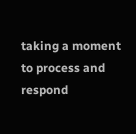taking a moment to process and respond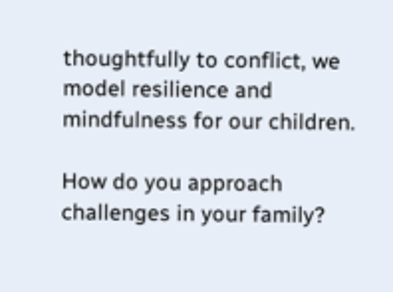thoughtfully to conflict, we model resilience and mindfulness for our children.

How do you approach challenges in your family?